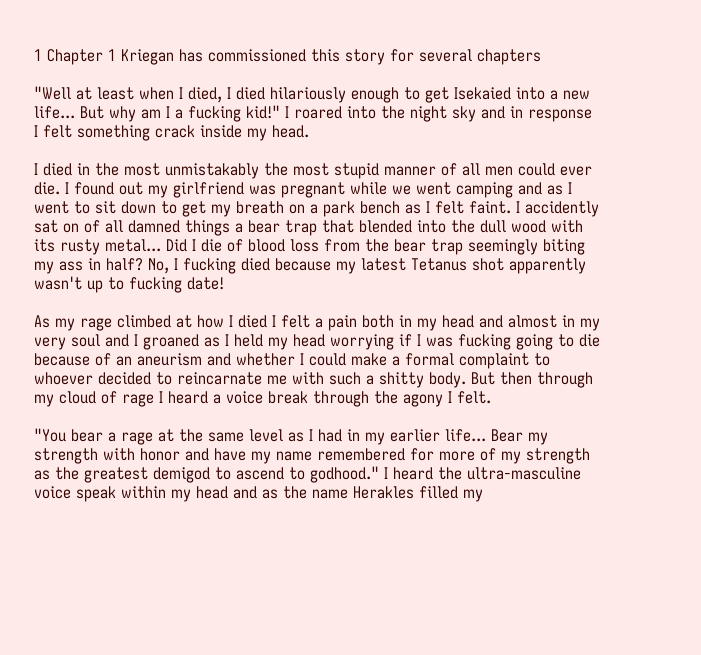1 Chapter 1 Kriegan has commissioned this story for several chapters

"Well at least when I died, I died hilariously enough to get Isekaied into a new life... But why am I a fucking kid!" I roared into the night sky and in response I felt something crack inside my head.

I died in the most unmistakably the most stupid manner of all men could ever die. I found out my girlfriend was pregnant while we went camping and as I went to sit down to get my breath on a park bench as I felt faint. I accidently sat on of all damned things a bear trap that blended into the dull wood with its rusty metal... Did I die of blood loss from the bear trap seemingly biting my ass in half? No, I fucking died because my latest Tetanus shot apparently wasn't up to fucking date!

As my rage climbed at how I died I felt a pain both in my head and almost in my very soul and I groaned as I held my head worrying if I was fucking going to die because of an aneurism and whether I could make a formal complaint to whoever decided to reincarnate me with such a shitty body. But then through my cloud of rage I heard a voice break through the agony I felt.

"You bear a rage at the same level as I had in my earlier life... Bear my strength with honor and have my name remembered for more of my strength as the greatest demigod to ascend to godhood." I heard the ultra-masculine voice speak within my head and as the name Herakles filled my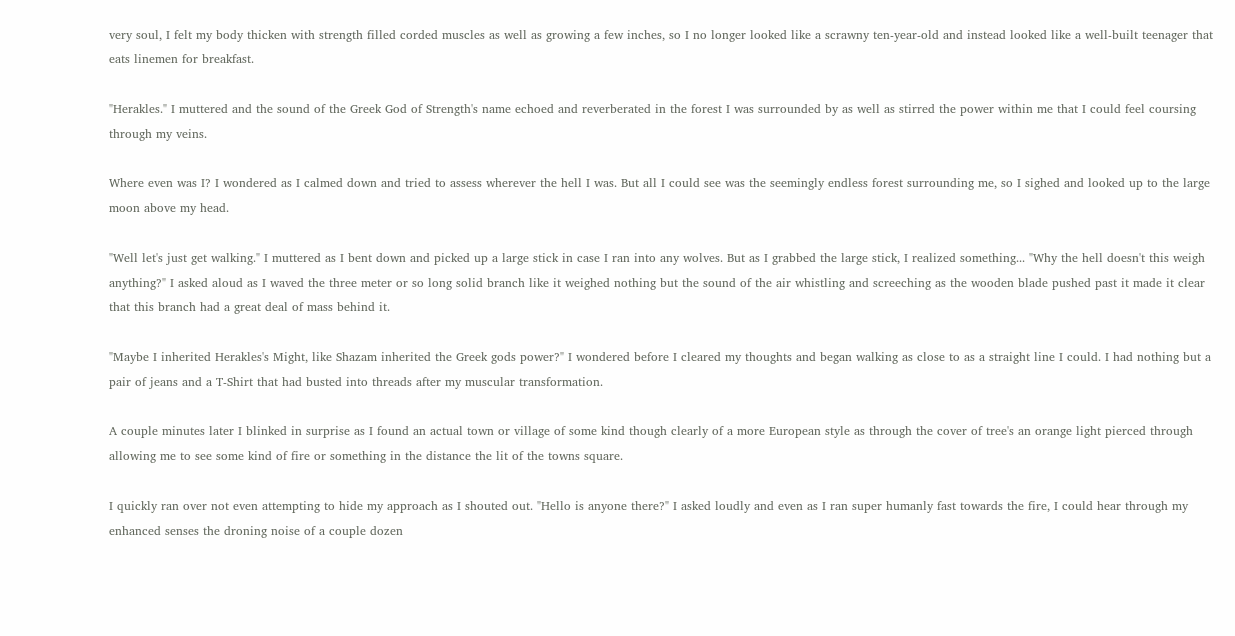very soul, I felt my body thicken with strength filled corded muscles as well as growing a few inches, so I no longer looked like a scrawny ten-year-old and instead looked like a well-built teenager that eats linemen for breakfast.

"Herakles." I muttered and the sound of the Greek God of Strength's name echoed and reverberated in the forest I was surrounded by as well as stirred the power within me that I could feel coursing through my veins.

Where even was I? I wondered as I calmed down and tried to assess wherever the hell I was. But all I could see was the seemingly endless forest surrounding me, so I sighed and looked up to the large moon above my head.

"Well let's just get walking." I muttered as I bent down and picked up a large stick in case I ran into any wolves. But as I grabbed the large stick, I realized something... "Why the hell doesn't this weigh anything?" I asked aloud as I waved the three meter or so long solid branch like it weighed nothing but the sound of the air whistling and screeching as the wooden blade pushed past it made it clear that this branch had a great deal of mass behind it.

"Maybe I inherited Herakles's Might, like Shazam inherited the Greek gods power?" I wondered before I cleared my thoughts and began walking as close to as a straight line I could. I had nothing but a pair of jeans and a T-Shirt that had busted into threads after my muscular transformation.

A couple minutes later I blinked in surprise as I found an actual town or village of some kind though clearly of a more European style as through the cover of tree's an orange light pierced through allowing me to see some kind of fire or something in the distance the lit of the towns square.

I quickly ran over not even attempting to hide my approach as I shouted out. "Hello is anyone there?" I asked loudly and even as I ran super humanly fast towards the fire, I could hear through my enhanced senses the droning noise of a couple dozen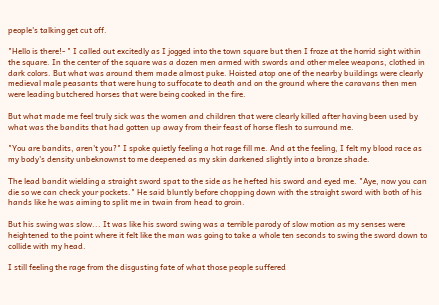people's talking get cut off.

"Hello is there!- " I called out excitedly as I jogged into the town square but then I froze at the horrid sight within the square. In the center of the square was a dozen men armed with swords and other melee weapons, clothed in dark colors. But what was around them made almost puke. Hoisted atop one of the nearby buildings were clearly medieval male peasants that were hung to suffocate to death and on the ground where the caravans then men were leading butchered horses that were being cooked in the fire.

But what made me feel truly sick was the women and children that were clearly killed after having been used by what was the bandits that had gotten up away from their feast of horse flesh to surround me.

"You are bandits, aren't you?" I spoke quietly feeling a hot rage fill me. And at the feeling, I felt my blood race as my body's density unbeknownst to me deepened as my skin darkened slightly into a bronze shade.

The lead bandit wielding a straight sword spat to the side as he hefted his sword and eyed me. "Aye, now you can die so we can check your pockets." He said bluntly before chopping down with the straight sword with both of his hands like he was aiming to split me in twain from head to groin.

But his swing was slow... It was like his sword swing was a terrible parody of slow motion as my senses were heightened to the point where it felt like the man was going to take a whole ten seconds to swing the sword down to collide with my head.

I still feeling the rage from the disgusting fate of what those people suffered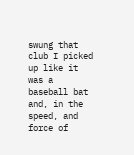swung that club I picked up like it was a baseball bat and, in the speed, and force of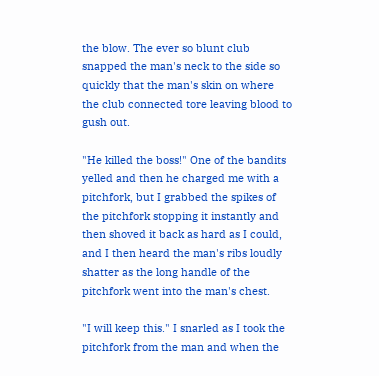the blow. The ever so blunt club snapped the man's neck to the side so quickly that the man's skin on where the club connected tore leaving blood to gush out.

"He killed the boss!" One of the bandits yelled and then he charged me with a pitchfork, but I grabbed the spikes of the pitchfork stopping it instantly and then shoved it back as hard as I could, and I then heard the man's ribs loudly shatter as the long handle of the pitchfork went into the man's chest.

"I will keep this." I snarled as I took the pitchfork from the man and when the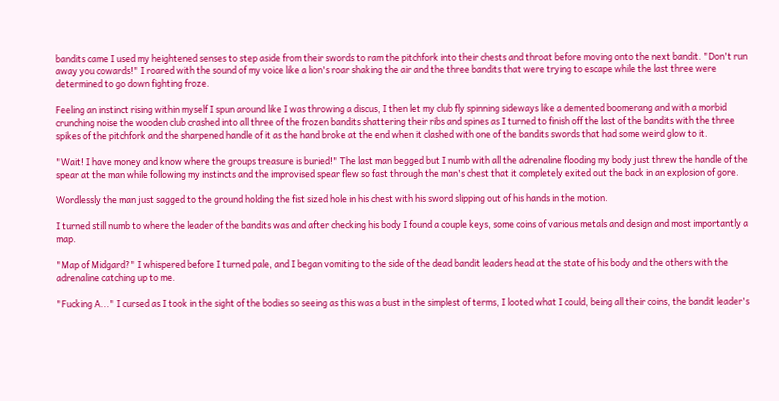bandits came I used my heightened senses to step aside from their swords to ram the pitchfork into their chests and throat before moving onto the next bandit. "Don't run away you cowards!" I roared with the sound of my voice like a lion's roar shaking the air and the three bandits that were trying to escape while the last three were determined to go down fighting froze.

Feeling an instinct rising within myself I spun around like I was throwing a discus, I then let my club fly spinning sideways like a demented boomerang and with a morbid crunching noise the wooden club crashed into all three of the frozen bandits shattering their ribs and spines as I turned to finish off the last of the bandits with the three spikes of the pitchfork and the sharpened handle of it as the hand broke at the end when it clashed with one of the bandits swords that had some weird glow to it.

"Wait! I have money and know where the groups treasure is buried!" The last man begged but I numb with all the adrenaline flooding my body just threw the handle of the spear at the man while following my instincts and the improvised spear flew so fast through the man's chest that it completely exited out the back in an explosion of gore.

Wordlessly the man just sagged to the ground holding the fist sized hole in his chest with his sword slipping out of his hands in the motion.

I turned still numb to where the leader of the bandits was and after checking his body I found a couple keys, some coins of various metals and design and most importantly a map.

"Map of Midgard?" I whispered before I turned pale, and I began vomiting to the side of the dead bandit leaders head at the state of his body and the others with the adrenaline catching up to me.

"Fucking A..." I cursed as I took in the sight of the bodies so seeing as this was a bust in the simplest of terms, I looted what I could, being all their coins, the bandit leader's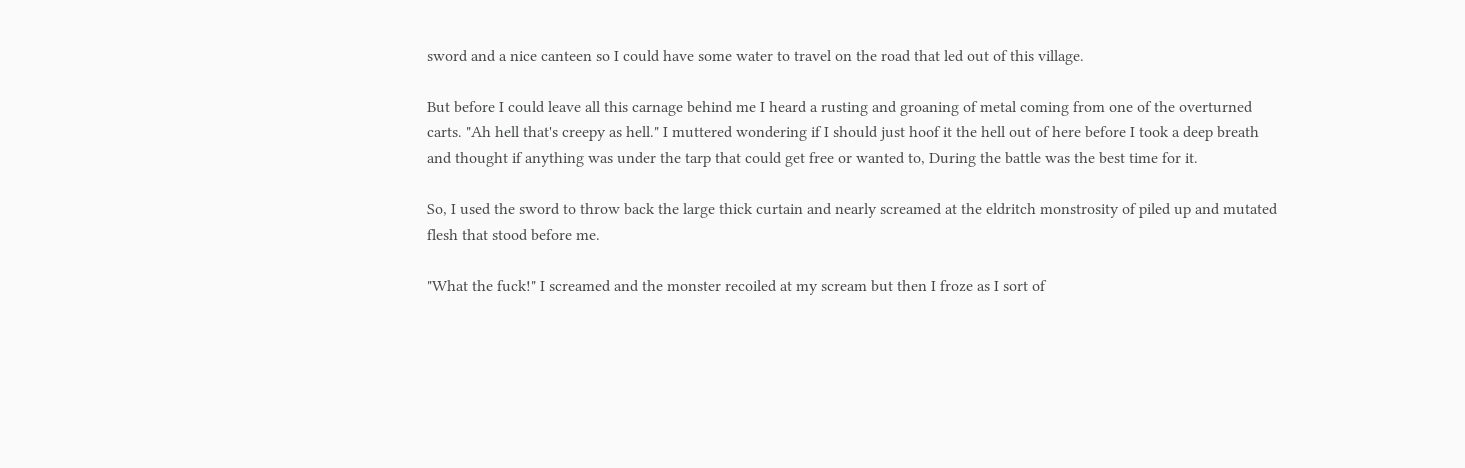sword and a nice canteen so I could have some water to travel on the road that led out of this village.

But before I could leave all this carnage behind me I heard a rusting and groaning of metal coming from one of the overturned carts. "Ah hell that's creepy as hell." I muttered wondering if I should just hoof it the hell out of here before I took a deep breath and thought if anything was under the tarp that could get free or wanted to, During the battle was the best time for it.

So, I used the sword to throw back the large thick curtain and nearly screamed at the eldritch monstrosity of piled up and mutated flesh that stood before me.

"What the fuck!" I screamed and the monster recoiled at my scream but then I froze as I sort of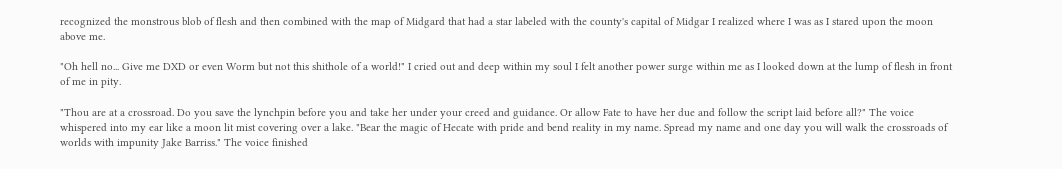recognized the monstrous blob of flesh and then combined with the map of Midgard that had a star labeled with the county's capital of Midgar I realized where I was as I stared upon the moon above me.

"Oh hell no... Give me DXD or even Worm but not this shithole of a world!" I cried out and deep within my soul I felt another power surge within me as I looked down at the lump of flesh in front of me in pity.

"Thou are at a crossroad. Do you save the lynchpin before you and take her under your creed and guidance. Or allow Fate to have her due and follow the script laid before all?" The voice whispered into my ear like a moon lit mist covering over a lake. "Bear the magic of Hecate with pride and bend reality in my name. Spread my name and one day you will walk the crossroads of worlds with impunity Jake Barriss." The voice finished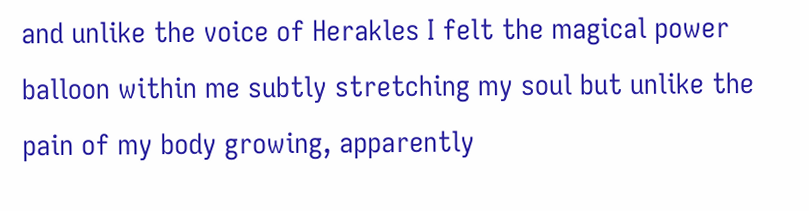and unlike the voice of Herakles I felt the magical power balloon within me subtly stretching my soul but unlike the pain of my body growing, apparently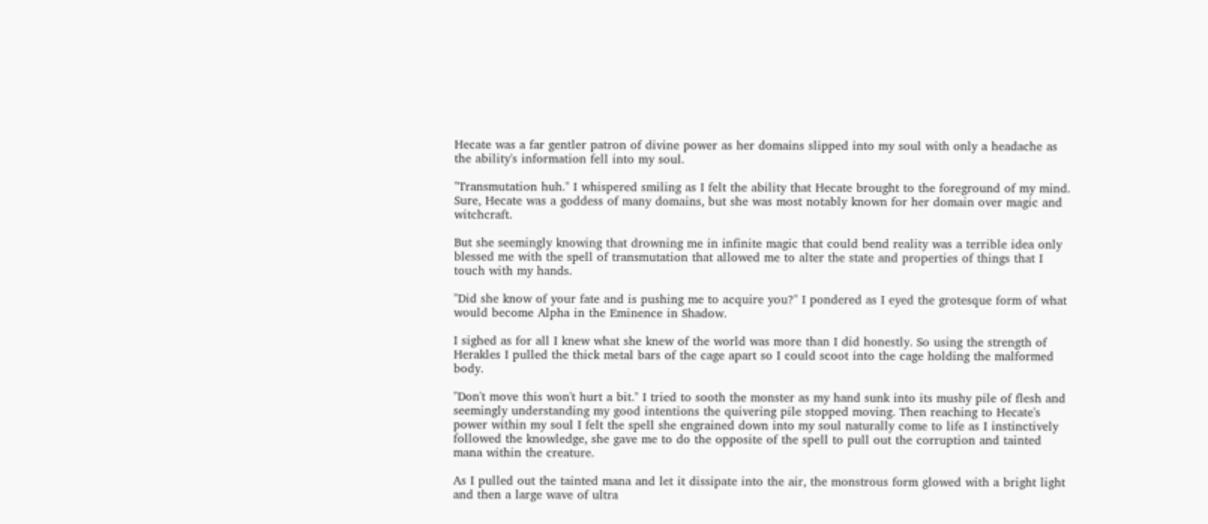Hecate was a far gentler patron of divine power as her domains slipped into my soul with only a headache as the ability's information fell into my soul.

"Transmutation huh." I whispered smiling as I felt the ability that Hecate brought to the foreground of my mind. Sure, Hecate was a goddess of many domains, but she was most notably known for her domain over magic and witchcraft.

But she seemingly knowing that drowning me in infinite magic that could bend reality was a terrible idea only blessed me with the spell of transmutation that allowed me to alter the state and properties of things that I touch with my hands.

"Did she know of your fate and is pushing me to acquire you?" I pondered as I eyed the grotesque form of what would become Alpha in the Eminence in Shadow.

I sighed as for all I knew what she knew of the world was more than I did honestly. So using the strength of Herakles I pulled the thick metal bars of the cage apart so I could scoot into the cage holding the malformed body.

"Don't move this won't hurt a bit." I tried to sooth the monster as my hand sunk into its mushy pile of flesh and seemingly understanding my good intentions the quivering pile stopped moving. Then reaching to Hecate's power within my soul I felt the spell she engrained down into my soul naturally come to life as I instinctively followed the knowledge, she gave me to do the opposite of the spell to pull out the corruption and tainted mana within the creature.

As I pulled out the tainted mana and let it dissipate into the air, the monstrous form glowed with a bright light and then a large wave of ultra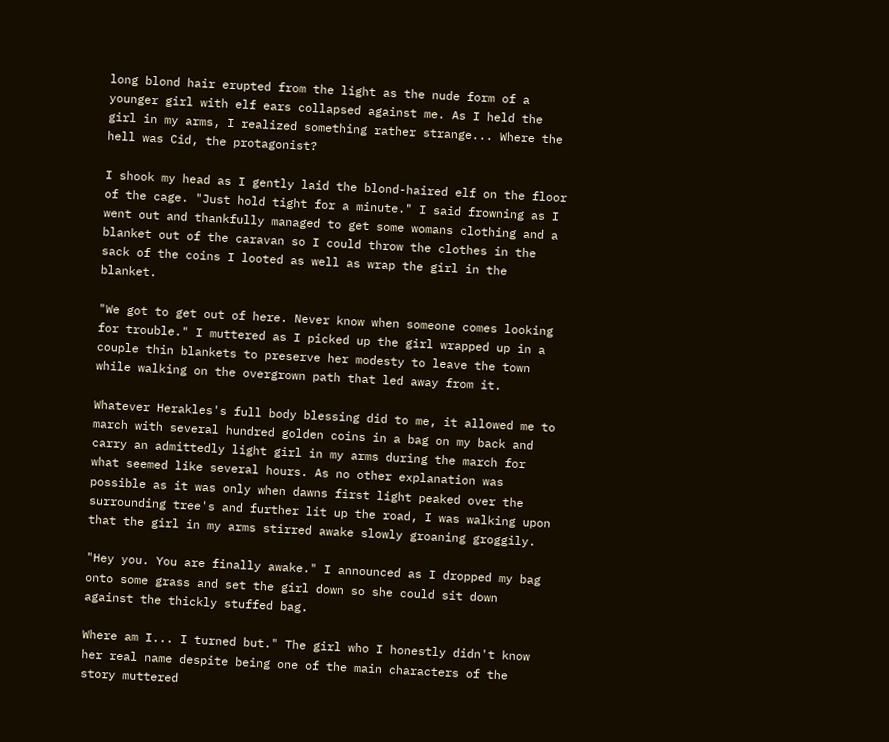long blond hair erupted from the light as the nude form of a younger girl with elf ears collapsed against me. As I held the girl in my arms, I realized something rather strange... Where the hell was Cid, the protagonist?

I shook my head as I gently laid the blond-haired elf on the floor of the cage. "Just hold tight for a minute." I said frowning as I went out and thankfully managed to get some womans clothing and a blanket out of the caravan so I could throw the clothes in the sack of the coins I looted as well as wrap the girl in the blanket.

"We got to get out of here. Never know when someone comes looking for trouble." I muttered as I picked up the girl wrapped up in a couple thin blankets to preserve her modesty to leave the town while walking on the overgrown path that led away from it.

Whatever Herakles's full body blessing did to me, it allowed me to march with several hundred golden coins in a bag on my back and carry an admittedly light girl in my arms during the march for what seemed like several hours. As no other explanation was possible as it was only when dawns first light peaked over the surrounding tree's and further lit up the road, I was walking upon that the girl in my arms stirred awake slowly groaning groggily.

"Hey you. You are finally awake." I announced as I dropped my bag onto some grass and set the girl down so she could sit down against the thickly stuffed bag.

Where am I... I turned but." The girl who I honestly didn't know her real name despite being one of the main characters of the story muttered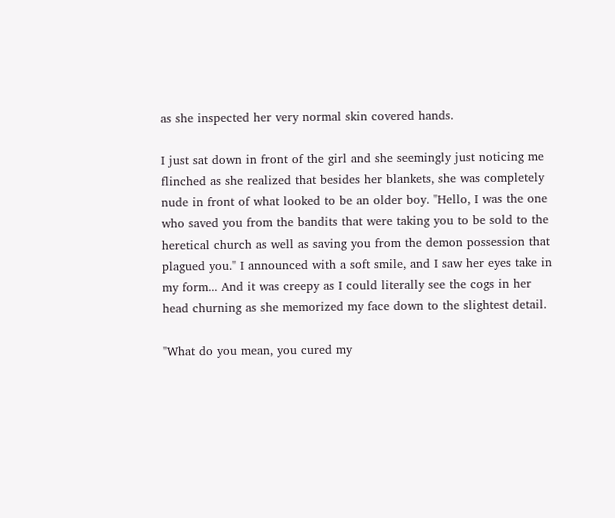as she inspected her very normal skin covered hands.

I just sat down in front of the girl and she seemingly just noticing me flinched as she realized that besides her blankets, she was completely nude in front of what looked to be an older boy. "Hello, I was the one who saved you from the bandits that were taking you to be sold to the heretical church as well as saving you from the demon possession that plagued you." I announced with a soft smile, and I saw her eyes take in my form... And it was creepy as I could literally see the cogs in her head churning as she memorized my face down to the slightest detail.

"What do you mean, you cured my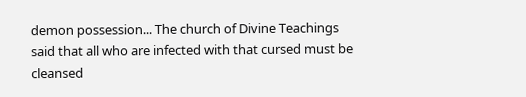demon possession... The church of Divine Teachings said that all who are infected with that cursed must be cleansed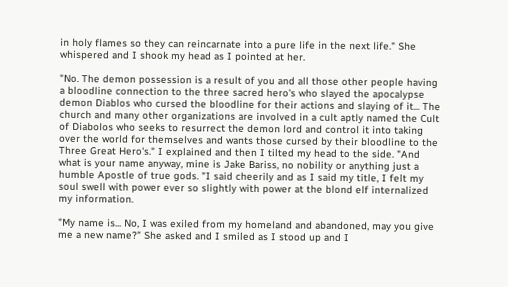in holy flames so they can reincarnate into a pure life in the next life." She whispered and I shook my head as I pointed at her.

"No. The demon possession is a result of you and all those other people having a bloodline connection to the three sacred hero's who slayed the apocalypse demon Diablos who cursed the bloodline for their actions and slaying of it... The church and many other organizations are involved in a cult aptly named the Cult of Diabolos who seeks to resurrect the demon lord and control it into taking over the world for themselves and wants those cursed by their bloodline to the Three Great Hero's." I explained and then I tilted my head to the side. "And what is your name anyway, mine is Jake Bariss, no nobility or anything just a humble Apostle of true gods. "I said cheerily and as I said my title, I felt my soul swell with power ever so slightly with power at the blond elf internalized my information.

"My name is... No, I was exiled from my homeland and abandoned, may you give me a new name?" She asked and I smiled as I stood up and I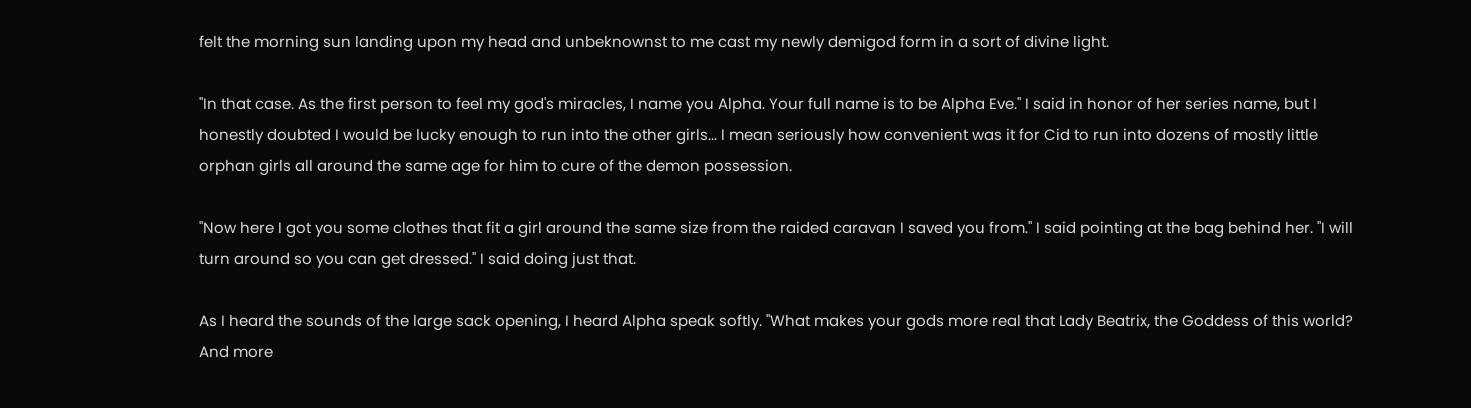felt the morning sun landing upon my head and unbeknownst to me cast my newly demigod form in a sort of divine light.

"In that case. As the first person to feel my god's miracles, I name you Alpha. Your full name is to be Alpha Eve." I said in honor of her series name, but I honestly doubted I would be lucky enough to run into the other girls... I mean seriously how convenient was it for Cid to run into dozens of mostly little orphan girls all around the same age for him to cure of the demon possession.

"Now here I got you some clothes that fit a girl around the same size from the raided caravan I saved you from." I said pointing at the bag behind her. "I will turn around so you can get dressed." I said doing just that.

As I heard the sounds of the large sack opening, I heard Alpha speak softly. "What makes your gods more real that Lady Beatrix, the Goddess of this world? And more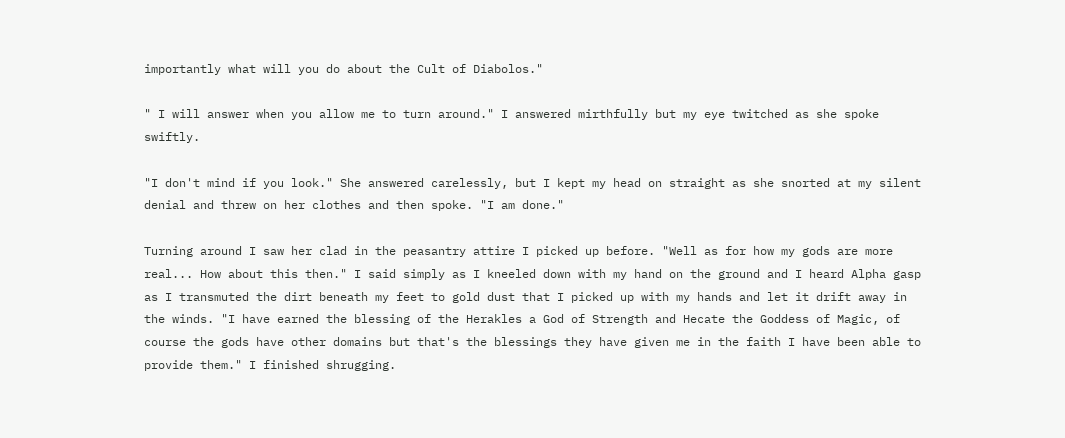importantly what will you do about the Cult of Diabolos."

" I will answer when you allow me to turn around." I answered mirthfully but my eye twitched as she spoke swiftly.

"I don't mind if you look." She answered carelessly, but I kept my head on straight as she snorted at my silent denial and threw on her clothes and then spoke. "I am done."

Turning around I saw her clad in the peasantry attire I picked up before. "Well as for how my gods are more real... How about this then." I said simply as I kneeled down with my hand on the ground and I heard Alpha gasp as I transmuted the dirt beneath my feet to gold dust that I picked up with my hands and let it drift away in the winds. "I have earned the blessing of the Herakles a God of Strength and Hecate the Goddess of Magic, of course the gods have other domains but that's the blessings they have given me in the faith I have been able to provide them." I finished shrugging.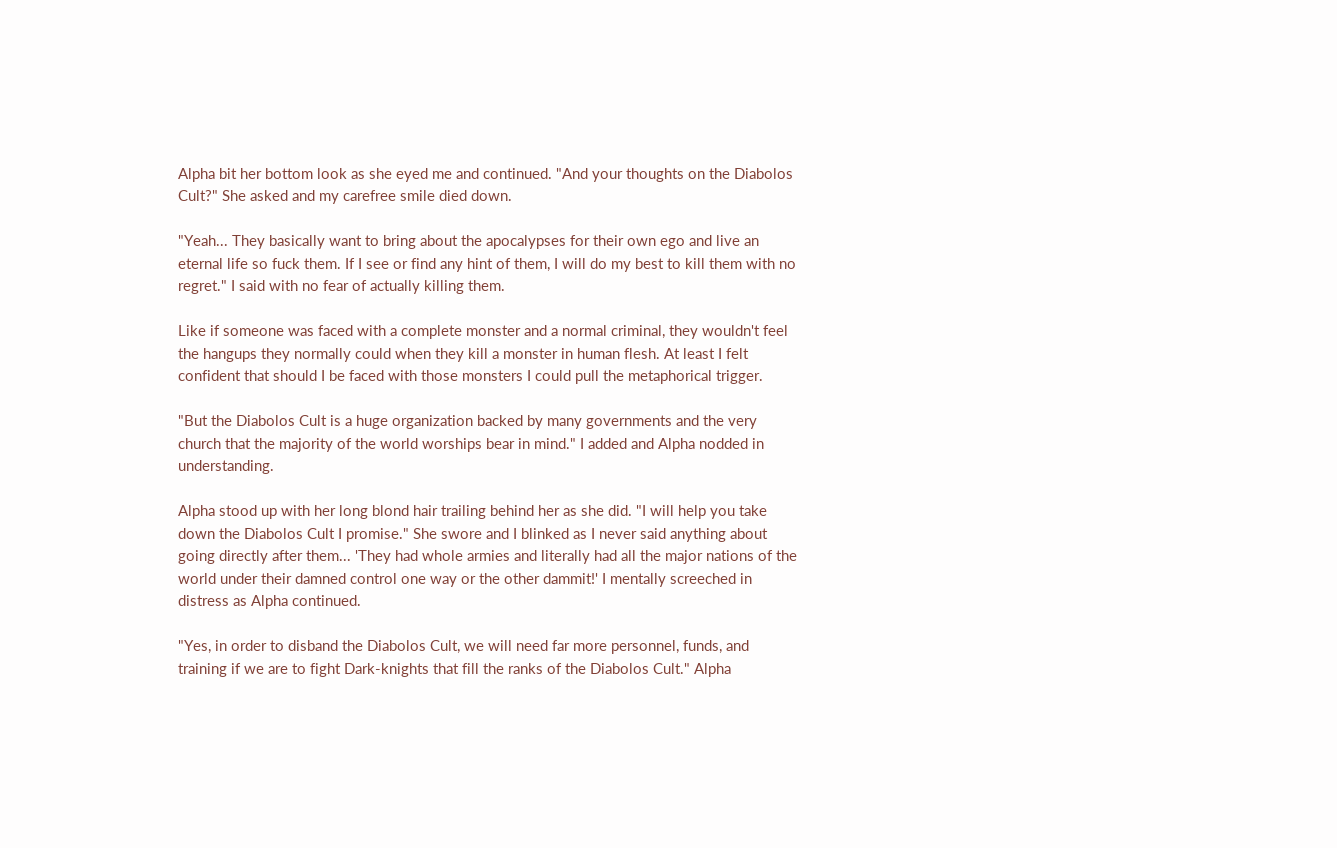Alpha bit her bottom look as she eyed me and continued. "And your thoughts on the Diabolos Cult?" She asked and my carefree smile died down.

"Yeah... They basically want to bring about the apocalypses for their own ego and live an eternal life so fuck them. If I see or find any hint of them, I will do my best to kill them with no regret." I said with no fear of actually killing them.

Like if someone was faced with a complete monster and a normal criminal, they wouldn't feel the hangups they normally could when they kill a monster in human flesh. At least I felt confident that should I be faced with those monsters I could pull the metaphorical trigger.

"But the Diabolos Cult is a huge organization backed by many governments and the very church that the majority of the world worships bear in mind." I added and Alpha nodded in understanding.

Alpha stood up with her long blond hair trailing behind her as she did. "I will help you take down the Diabolos Cult I promise." She swore and I blinked as I never said anything about going directly after them... 'They had whole armies and literally had all the major nations of the world under their damned control one way or the other dammit!' I mentally screeched in distress as Alpha continued.

"Yes, in order to disband the Diabolos Cult, we will need far more personnel, funds, and training if we are to fight Dark-knights that fill the ranks of the Diabolos Cult." Alpha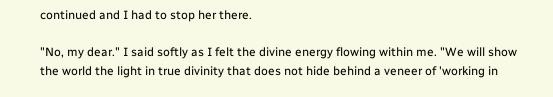continued and I had to stop her there.

"No, my dear." I said softly as I felt the divine energy flowing within me. "We will show the world the light in true divinity that does not hide behind a veneer of 'working in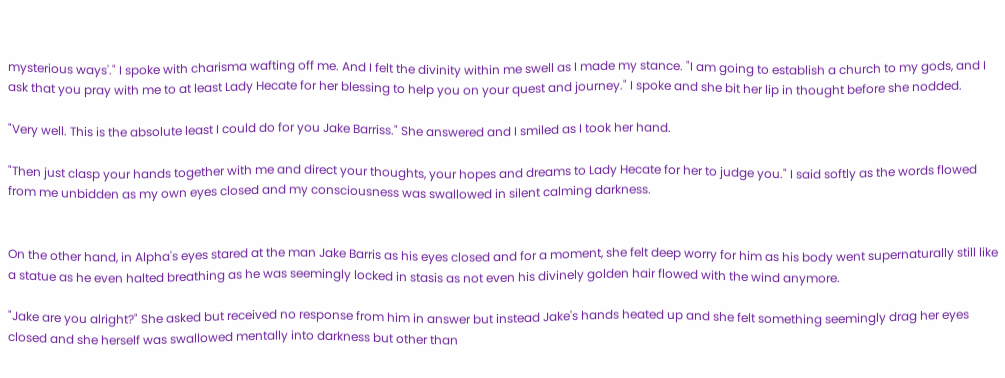mysterious ways'." I spoke with charisma wafting off me. And I felt the divinity within me swell as I made my stance. "I am going to establish a church to my gods, and I ask that you pray with me to at least Lady Hecate for her blessing to help you on your quest and journey." I spoke and she bit her lip in thought before she nodded.

"Very well. This is the absolute least I could do for you Jake Barriss." She answered and I smiled as I took her hand.

"Then just clasp your hands together with me and direct your thoughts, your hopes and dreams to Lady Hecate for her to judge you." I said softly as the words flowed from me unbidden as my own eyes closed and my consciousness was swallowed in silent calming darkness.


On the other hand, in Alpha's eyes stared at the man Jake Barris as his eyes closed and for a moment, she felt deep worry for him as his body went supernaturally still like a statue as he even halted breathing as he was seemingly locked in stasis as not even his divinely golden hair flowed with the wind anymore.

"Jake are you alright?" She asked but received no response from him in answer but instead Jake's hands heated up and she felt something seemingly drag her eyes closed and she herself was swallowed mentally into darkness but other than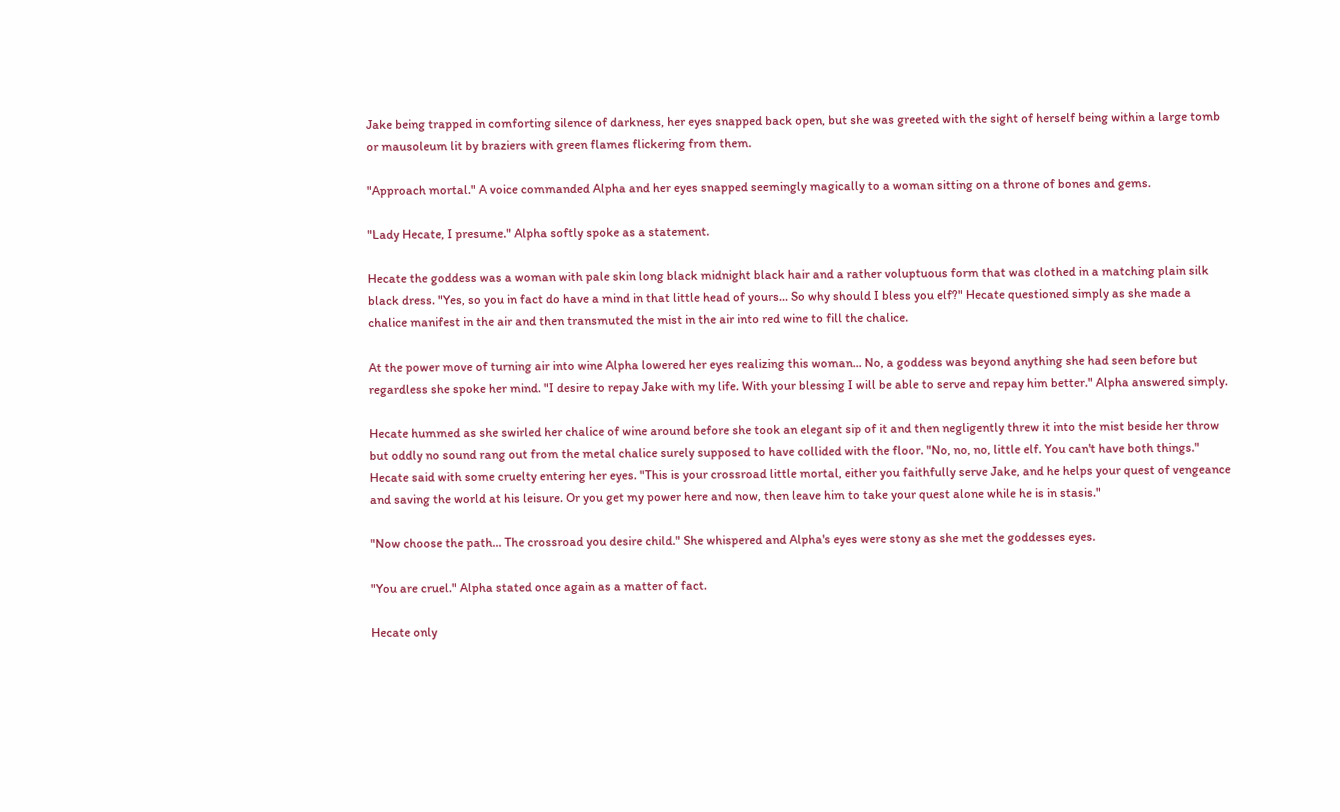Jake being trapped in comforting silence of darkness, her eyes snapped back open, but she was greeted with the sight of herself being within a large tomb or mausoleum lit by braziers with green flames flickering from them.

"Approach mortal." A voice commanded Alpha and her eyes snapped seemingly magically to a woman sitting on a throne of bones and gems.

"Lady Hecate, I presume." Alpha softly spoke as a statement.

Hecate the goddess was a woman with pale skin long black midnight black hair and a rather voluptuous form that was clothed in a matching plain silk black dress. "Yes, so you in fact do have a mind in that little head of yours... So why should I bless you elf?" Hecate questioned simply as she made a chalice manifest in the air and then transmuted the mist in the air into red wine to fill the chalice.

At the power move of turning air into wine Alpha lowered her eyes realizing this woman... No, a goddess was beyond anything she had seen before but regardless she spoke her mind. "I desire to repay Jake with my life. With your blessing I will be able to serve and repay him better." Alpha answered simply.

Hecate hummed as she swirled her chalice of wine around before she took an elegant sip of it and then negligently threw it into the mist beside her throw but oddly no sound rang out from the metal chalice surely supposed to have collided with the floor. "No, no, no, little elf. You can't have both things." Hecate said with some cruelty entering her eyes. "This is your crossroad little mortal, either you faithfully serve Jake, and he helps your quest of vengeance and saving the world at his leisure. Or you get my power here and now, then leave him to take your quest alone while he is in stasis."

"Now choose the path... The crossroad you desire child." She whispered and Alpha's eyes were stony as she met the goddesses eyes.

"You are cruel." Alpha stated once again as a matter of fact.

Hecate only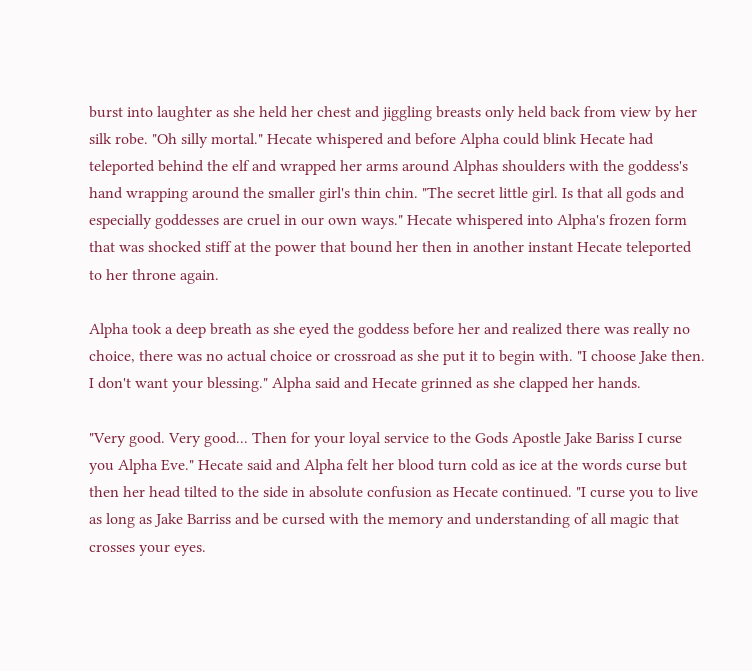burst into laughter as she held her chest and jiggling breasts only held back from view by her silk robe. "Oh silly mortal." Hecate whispered and before Alpha could blink Hecate had teleported behind the elf and wrapped her arms around Alphas shoulders with the goddess's hand wrapping around the smaller girl's thin chin. "The secret little girl. Is that all gods and especially goddesses are cruel in our own ways." Hecate whispered into Alpha's frozen form that was shocked stiff at the power that bound her then in another instant Hecate teleported to her throne again.

Alpha took a deep breath as she eyed the goddess before her and realized there was really no choice, there was no actual choice or crossroad as she put it to begin with. "I choose Jake then. I don't want your blessing." Alpha said and Hecate grinned as she clapped her hands.

"Very good. Very good... Then for your loyal service to the Gods Apostle Jake Bariss I curse you Alpha Eve." Hecate said and Alpha felt her blood turn cold as ice at the words curse but then her head tilted to the side in absolute confusion as Hecate continued. "I curse you to live as long as Jake Barriss and be cursed with the memory and understanding of all magic that crosses your eyes.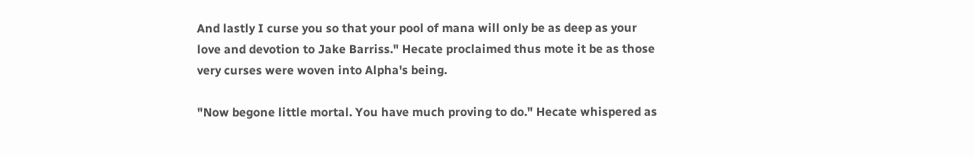And lastly I curse you so that your pool of mana will only be as deep as your love and devotion to Jake Barriss." Hecate proclaimed thus mote it be as those very curses were woven into Alpha's being.

"Now begone little mortal. You have much proving to do." Hecate whispered as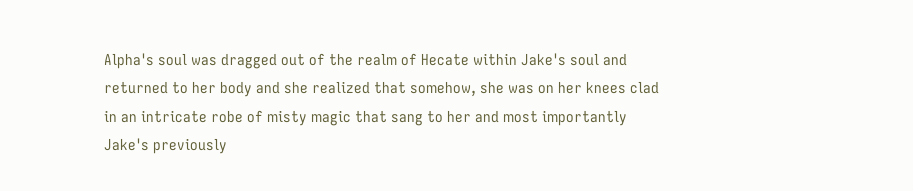Alpha's soul was dragged out of the realm of Hecate within Jake's soul and returned to her body and she realized that somehow, she was on her knees clad in an intricate robe of misty magic that sang to her and most importantly Jake's previously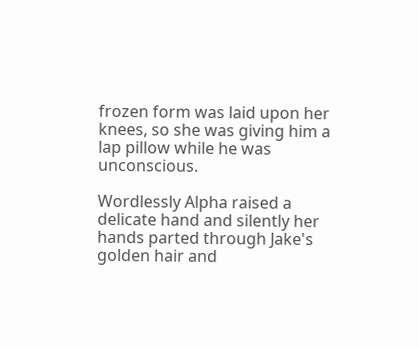frozen form was laid upon her knees, so she was giving him a lap pillow while he was unconscious.

Wordlessly Alpha raised a delicate hand and silently her hands parted through Jake's golden hair and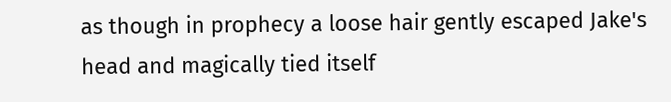as though in prophecy a loose hair gently escaped Jake's head and magically tied itself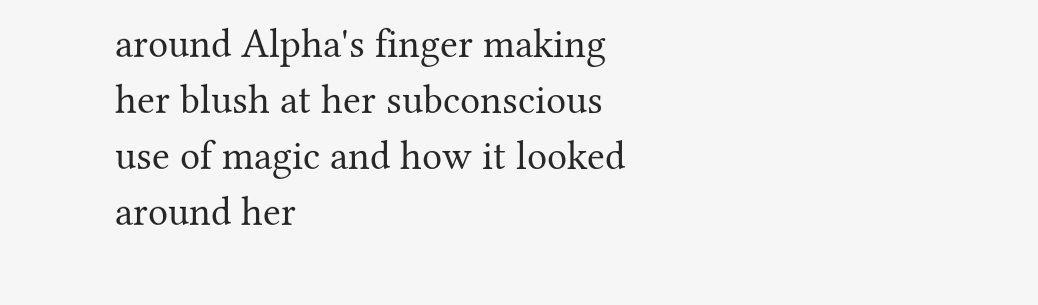around Alpha's finger making her blush at her subconscious use of magic and how it looked around her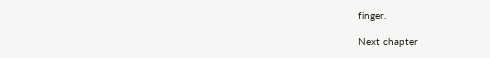finger.

Next chapter